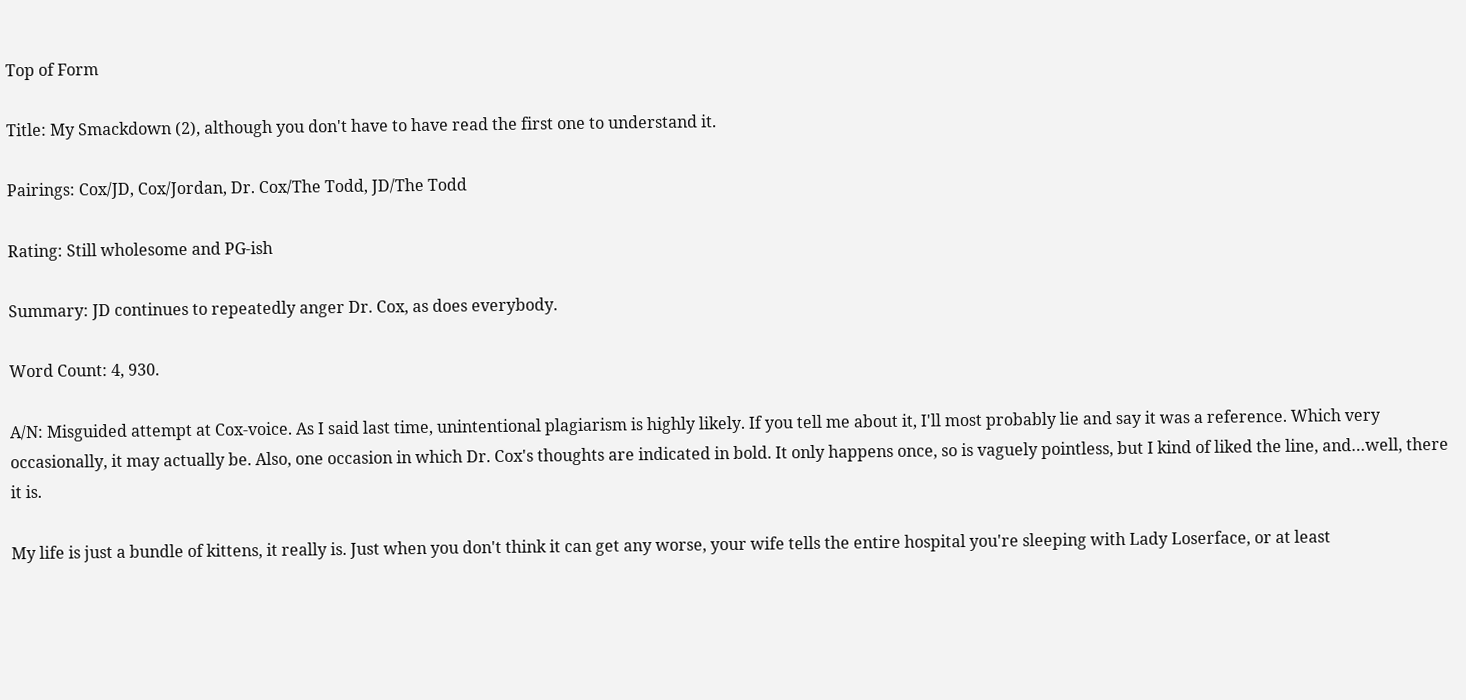Top of Form

Title: My Smackdown (2), although you don't have to have read the first one to understand it.

Pairings: Cox/JD, Cox/Jordan, Dr. Cox/The Todd, JD/The Todd

Rating: Still wholesome and PG-ish

Summary: JD continues to repeatedly anger Dr. Cox, as does everybody.

Word Count: 4, 930.

A/N: Misguided attempt at Cox-voice. As I said last time, unintentional plagiarism is highly likely. If you tell me about it, I'll most probably lie and say it was a reference. Which very occasionally, it may actually be. Also, one occasion in which Dr. Cox's thoughts are indicated in bold. It only happens once, so is vaguely pointless, but I kind of liked the line, and…well, there it is.

My life is just a bundle of kittens, it really is. Just when you don't think it can get any worse, your wife tells the entire hospital you're sleeping with Lady Loserface, or at least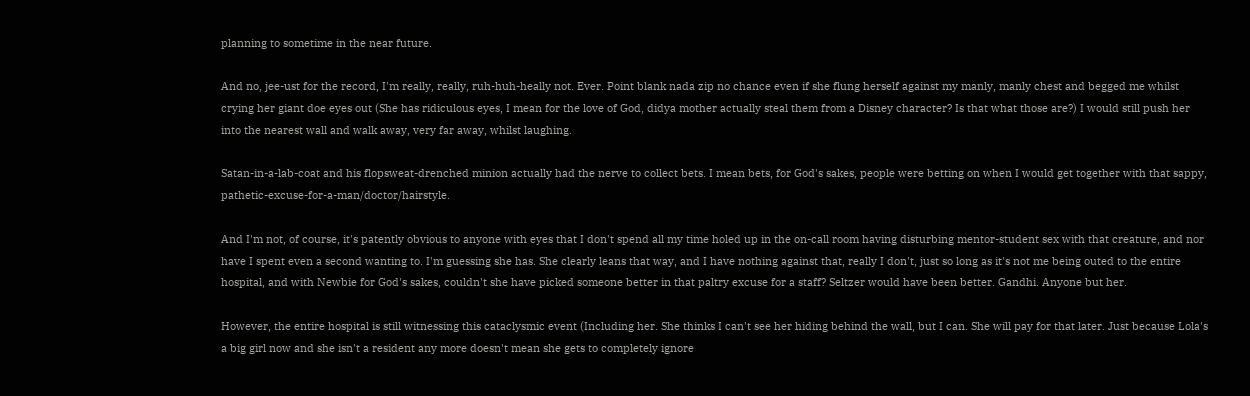planning to sometime in the near future.

And no, jee-ust for the record, I'm really, really, ruh-huh-heally not. Ever. Point blank nada zip no chance even if she flung herself against my manly, manly chest and begged me whilst crying her giant doe eyes out (She has ridiculous eyes, I mean for the love of God, didya mother actually steal them from a Disney character? Is that what those are?) I would still push her into the nearest wall and walk away, very far away, whilst laughing.

Satan-in-a-lab-coat and his flopsweat-drenched minion actually had the nerve to collect bets. I mean bets, for God's sakes, people were betting on when I would get together with that sappy, pathetic-excuse-for-a-man/doctor/hairstyle.

And I'm not, of course, it's patently obvious to anyone with eyes that I don't spend all my time holed up in the on-call room having disturbing mentor-student sex with that creature, and nor have I spent even a second wanting to. I'm guessing she has. She clearly leans that way, and I have nothing against that, really I don't, just so long as it's not me being outed to the entire hospital, and with Newbie for God's sakes, couldn't she have picked someone better in that paltry excuse for a staff? Seltzer would have been better. Gandhi. Anyone but her.

However, the entire hospital is still witnessing this cataclysmic event (Including her. She thinks I can't see her hiding behind the wall, but I can. She will pay for that later. Just because Lola's a big girl now and she isn't a resident any more doesn't mean she gets to completely ignore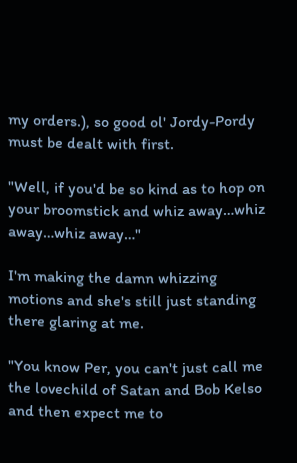my orders.), so good ol' Jordy-Pordy must be dealt with first.

"Well, if you'd be so kind as to hop on your broomstick and whiz away…whiz away…whiz away…"

I'm making the damn whizzing motions and she's still just standing there glaring at me.

"You know Per, you can't just call me the lovechild of Satan and Bob Kelso and then expect me to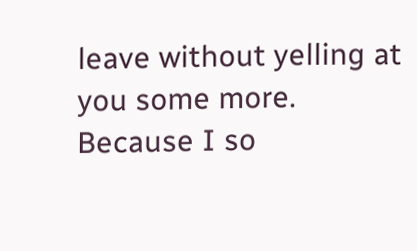leave without yelling at you some more. Because I so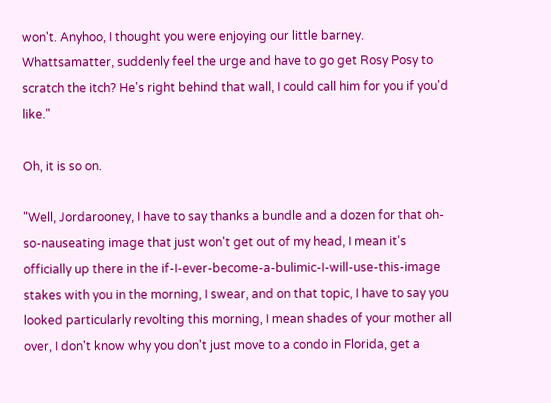won't. Anyhoo, I thought you were enjoying our little barney. Whattsamatter, suddenly feel the urge and have to go get Rosy Posy to scratch the itch? He's right behind that wall, I could call him for you if you'd like."

Oh, it is so on.

"Well, Jordarooney, I have to say thanks a bundle and a dozen for that oh-so-nauseating image that just won't get out of my head, I mean it's officially up there in the if-I-ever-become-a-bulimic-I-will-use-this-image stakes with you in the morning, I swear, and on that topic, I have to say you looked particularly revolting this morning, I mean shades of your mother all over, I don't know why you don't just move to a condo in Florida, get a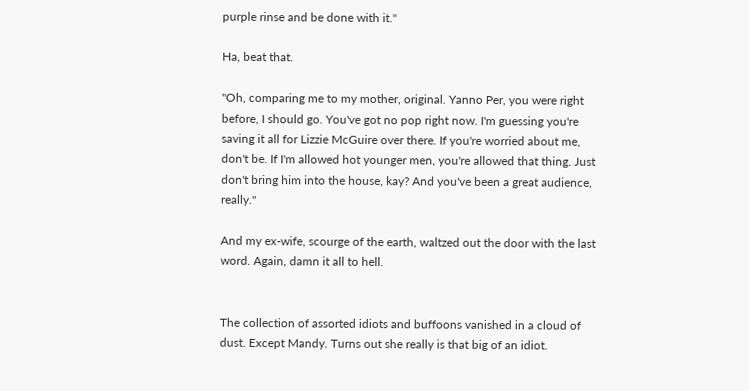purple rinse and be done with it."

Ha, beat that.

"Oh, comparing me to my mother, original. Yanno Per, you were right before, I should go. You've got no pop right now. I'm guessing you're saving it all for Lizzie McGuire over there. If you're worried about me, don't be. If I'm allowed hot younger men, you're allowed that thing. Just don't bring him into the house, kay? And you've been a great audience, really."

And my ex-wife, scourge of the earth, waltzed out the door with the last word. Again, damn it all to hell.


The collection of assorted idiots and buffoons vanished in a cloud of dust. Except Mandy. Turns out she really is that big of an idiot.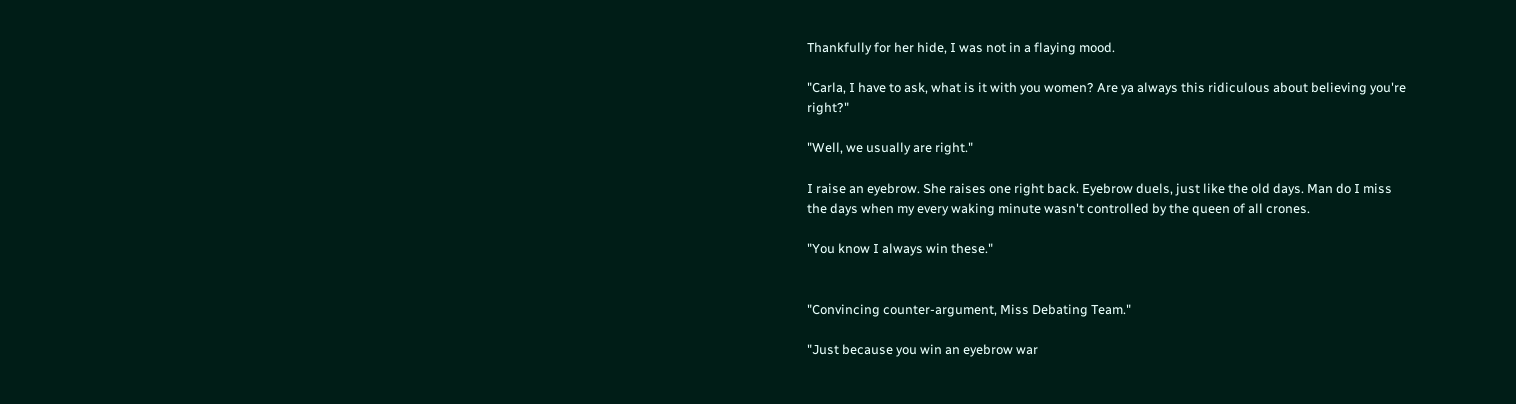Thankfully for her hide, I was not in a flaying mood.

"Carla, I have to ask, what is it with you women? Are ya always this ridiculous about believing you're right?"

"Well, we usually are right."

I raise an eyebrow. She raises one right back. Eyebrow duels, just like the old days. Man do I miss the days when my every waking minute wasn't controlled by the queen of all crones.

"You know I always win these."


"Convincing counter-argument, Miss Debating Team."

"Just because you win an eyebrow war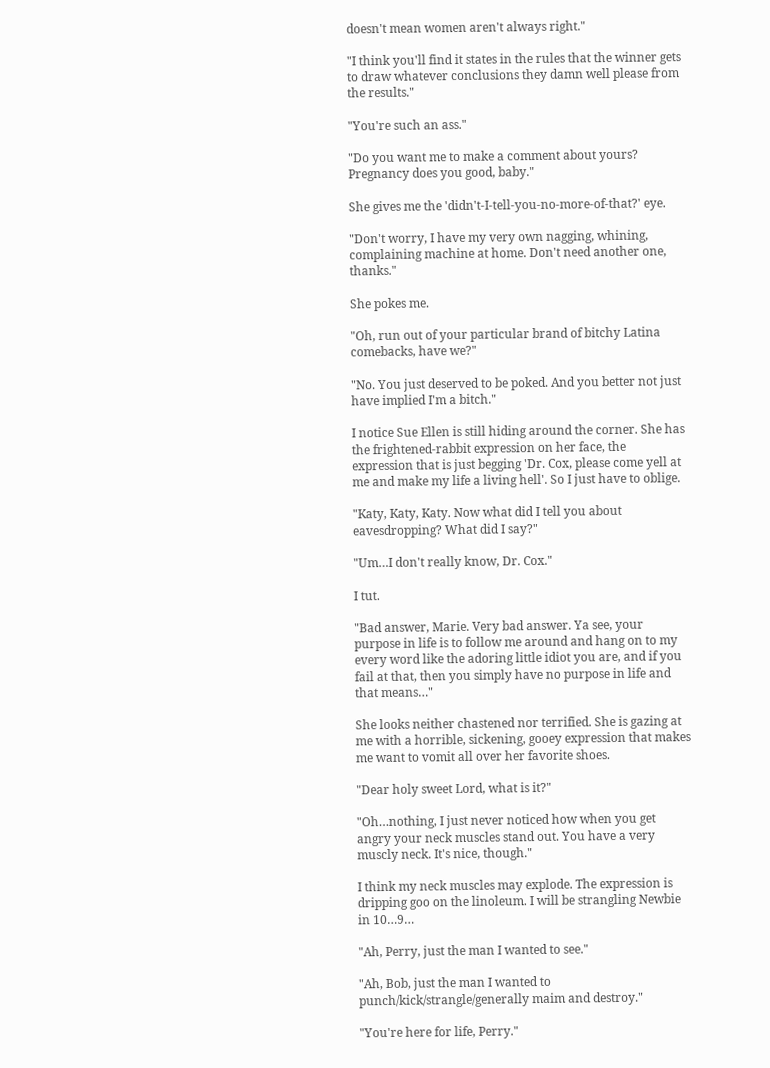doesn't mean women aren't always right."

"I think you'll find it states in the rules that the winner gets to draw whatever conclusions they damn well please from the results."

"You're such an ass."

"Do you want me to make a comment about yours? Pregnancy does you good, baby."

She gives me the 'didn't-I-tell-you-no-more-of-that?' eye.

"Don't worry, I have my very own nagging, whining, complaining machine at home. Don't need another one, thanks."

She pokes me.

"Oh, run out of your particular brand of bitchy Latina comebacks, have we?"

"No. You just deserved to be poked. And you better not just have implied I'm a bitch."

I notice Sue Ellen is still hiding around the corner. She has the frightened-rabbit expression on her face, the expression that is just begging 'Dr. Cox, please come yell at me and make my life a living hell'. So I just have to oblige.

"Katy, Katy, Katy. Now what did I tell you about eavesdropping? What did I say?"

"Um…I don't really know, Dr. Cox."

I tut.

"Bad answer, Marie. Very bad answer. Ya see, your purpose in life is to follow me around and hang on to my every word like the adoring little idiot you are, and if you fail at that, then you simply have no purpose in life and that means…"

She looks neither chastened nor terrified. She is gazing at me with a horrible, sickening, gooey expression that makes me want to vomit all over her favorite shoes.

"Dear holy sweet Lord, what is it?"

"Oh…nothing, I just never noticed how when you get angry your neck muscles stand out. You have a very muscly neck. It's nice, though."

I think my neck muscles may explode. The expression is dripping goo on the linoleum. I will be strangling Newbie in 10…9…

"Ah, Perry, just the man I wanted to see."

"Ah, Bob, just the man I wanted to punch/kick/strangle/generally maim and destroy."

"You're here for life, Perry."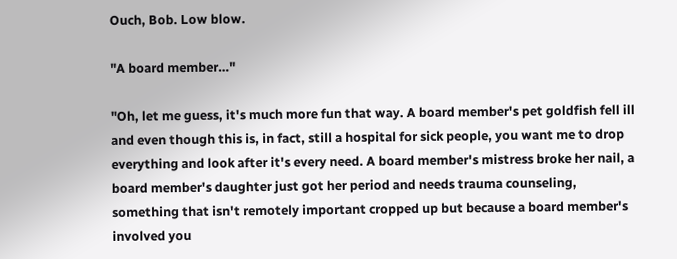Ouch, Bob. Low blow.

"A board member…"

"Oh, let me guess, it's much more fun that way. A board member's pet goldfish fell ill and even though this is, in fact, still a hospital for sick people, you want me to drop everything and look after it's every need. A board member's mistress broke her nail, a board member's daughter just got her period and needs trauma counseling, something that isn't remotely important cropped up but because a board member's involved you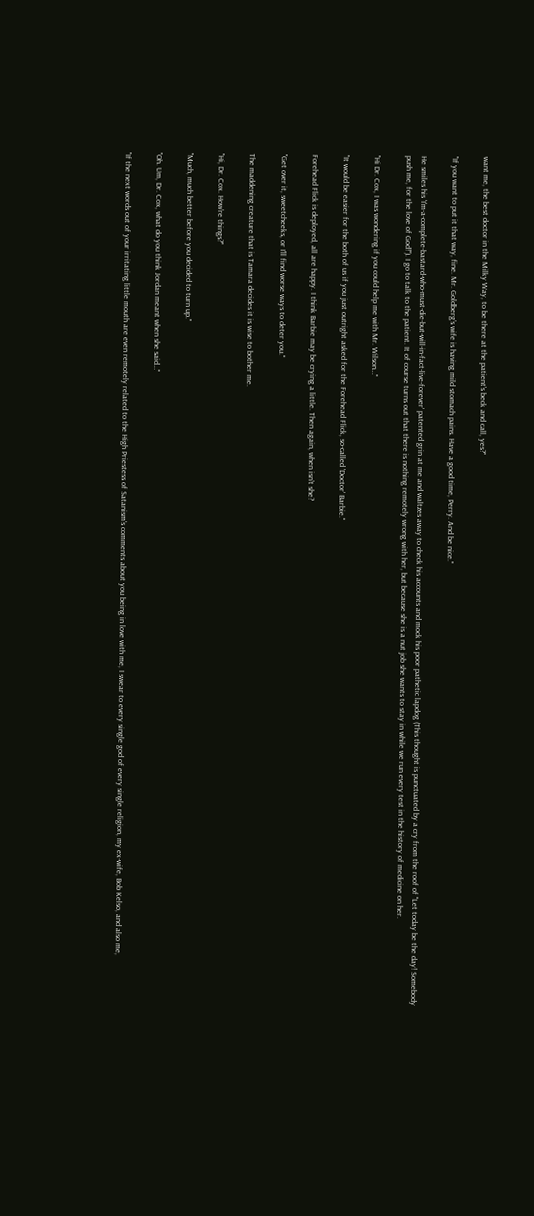want me, the best doctor in the Milky Way, to be there at the patient's beck and call, yes?"

"If you want to put it that way, fine. Mr. Goldberg's wife is having mild stomach pains. Have a good time, Perry. And be nice."

He smiles his 'I'm-a-complete-bastard-who-must-die-but-will-in-fact-live-forever' patented grin at me and waltzes away to check his accounts and mock his poor pathetic lapdog (This thought is punctuated by a cry from the roof of "Let today be the day! Somebody push me, for the love of God!"). I go to talk to the patient. It of course turns out that there is nothing remotely wrong with her, but because she is a nut job she wants to stay in while we run every test in the history of medicine on her.

"Hi Dr. Cox, I was wondering if you could help me with Mr. Wilson…"

"It would be easier for the both of us if you just outright asked for the Forehead Flick, so-called 'Doctor' Barbie."

Forehead Flick is deployed, all are happy. I think Barbie may be crying a little. Then again, when isn't she?

"Get over it, sweetcheeks, or I'll find worse ways to deter you."

The maddening creature that is Tamara decides it is wise to bother me.

"Hi, Dr. Cox. How're things?"

"Much, much better before you decided to turn up."

"Oh. Um, Dr. Cox, what do you think Jordan meant when she said…"

"If the next words out of your irritating little mouth are even remotely related to the High Priestess of Satanism's comments about you being in love with me, I swear to every single god of every single religion, my ex-wife, Bob Kelso, and also me,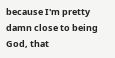because I'm pretty damn close to being God, that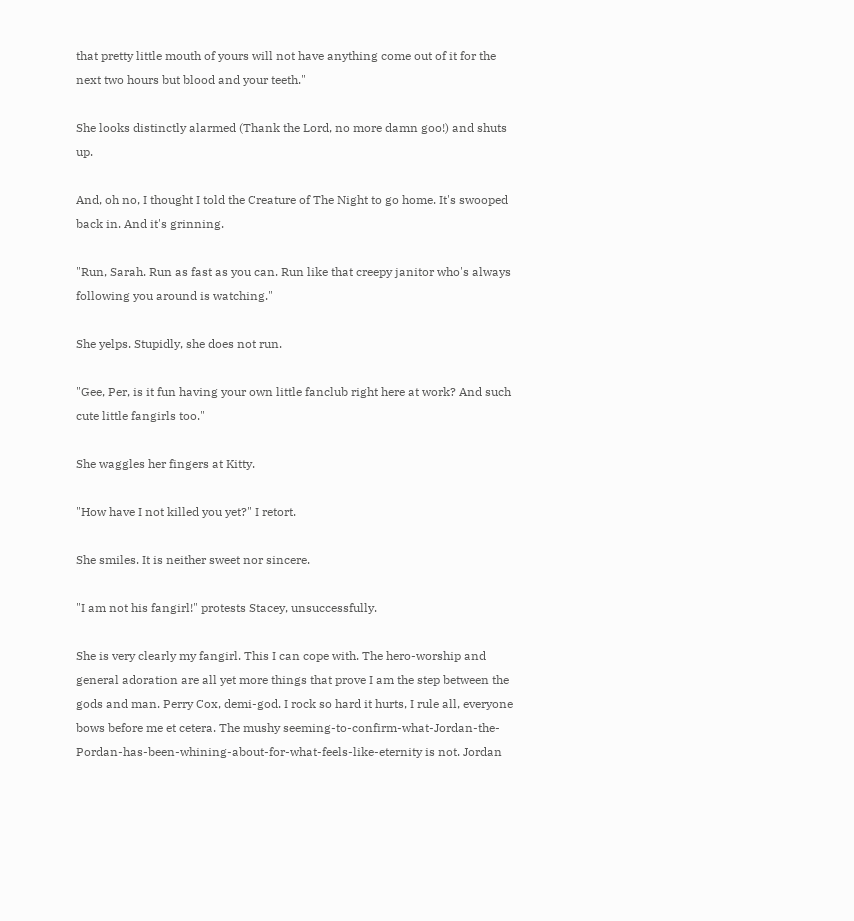that pretty little mouth of yours will not have anything come out of it for the next two hours but blood and your teeth."

She looks distinctly alarmed (Thank the Lord, no more damn goo!) and shuts up.

And, oh no, I thought I told the Creature of The Night to go home. It's swooped back in. And it's grinning.

"Run, Sarah. Run as fast as you can. Run like that creepy janitor who's always following you around is watching."

She yelps. Stupidly, she does not run.

"Gee, Per, is it fun having your own little fanclub right here at work? And such cute little fangirls too."

She waggles her fingers at Kitty.

"How have I not killed you yet?" I retort.

She smiles. It is neither sweet nor sincere.

"I am not his fangirl!" protests Stacey, unsuccessfully.

She is very clearly my fangirl. This I can cope with. The hero-worship and general adoration are all yet more things that prove I am the step between the gods and man. Perry Cox, demi-god. I rock so hard it hurts, I rule all, everyone bows before me et cetera. The mushy seeming-to-confirm-what-Jordan-the-Pordan-has-been-whining-about-for-what-feels-like-eternity is not. Jordan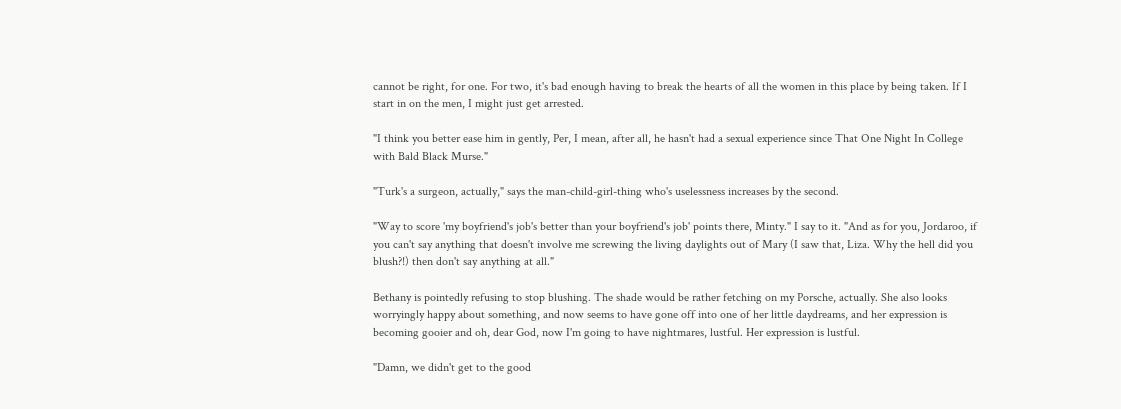cannot be right, for one. For two, it's bad enough having to break the hearts of all the women in this place by being taken. If I start in on the men, I might just get arrested.

"I think you better ease him in gently, Per, I mean, after all, he hasn't had a sexual experience since That One Night In College with Bald Black Murse."

"Turk's a surgeon, actually," says the man-child-girl-thing who's uselessness increases by the second.

"Way to score 'my boyfriend's job's better than your boyfriend's job' points there, Minty." I say to it. "And as for you, Jordaroo, if you can't say anything that doesn't involve me screwing the living daylights out of Mary (I saw that, Liza. Why the hell did you blush?!) then don't say anything at all."

Bethany is pointedly refusing to stop blushing. The shade would be rather fetching on my Porsche, actually. She also looks worryingly happy about something, and now seems to have gone off into one of her little daydreams, and her expression is becoming gooier and oh, dear God, now I'm going to have nightmares, lustful. Her expression is lustful.

"Damn, we didn't get to the good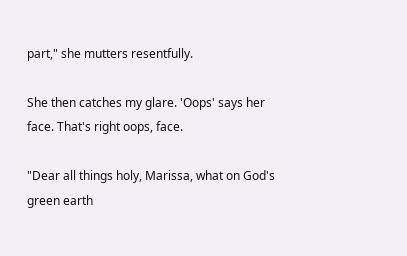part," she mutters resentfully.

She then catches my glare. 'Oops' says her face. That's right oops, face.

"Dear all things holy, Marissa, what on God's green earth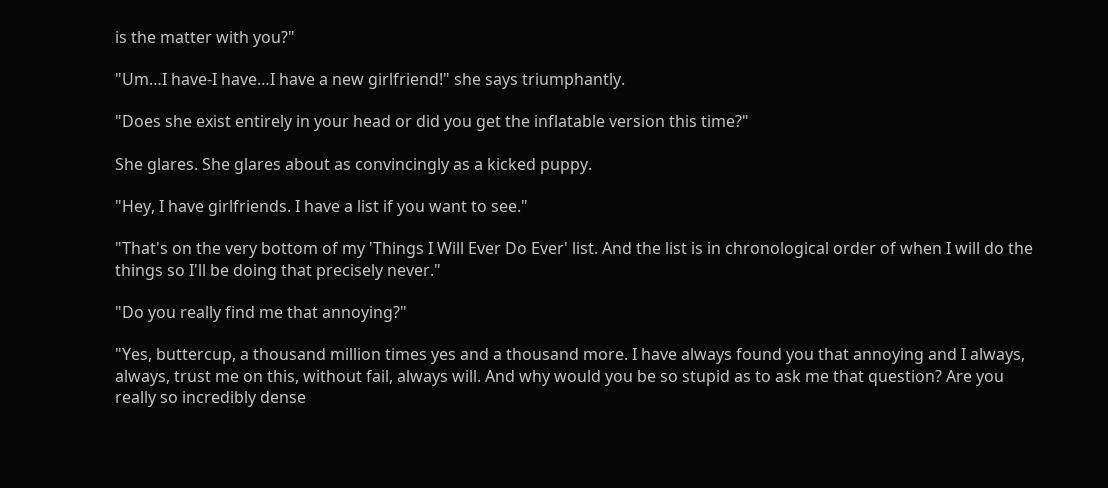is the matter with you?"

"Um…I have-I have…I have a new girlfriend!" she says triumphantly.

"Does she exist entirely in your head or did you get the inflatable version this time?"

She glares. She glares about as convincingly as a kicked puppy.

"Hey, I have girlfriends. I have a list if you want to see."

"That's on the very bottom of my 'Things I Will Ever Do Ever' list. And the list is in chronological order of when I will do the things so I'll be doing that precisely never."

"Do you really find me that annoying?"

"Yes, buttercup, a thousand million times yes and a thousand more. I have always found you that annoying and I always, always, trust me on this, without fail, always will. And why would you be so stupid as to ask me that question? Are you really so incredibly dense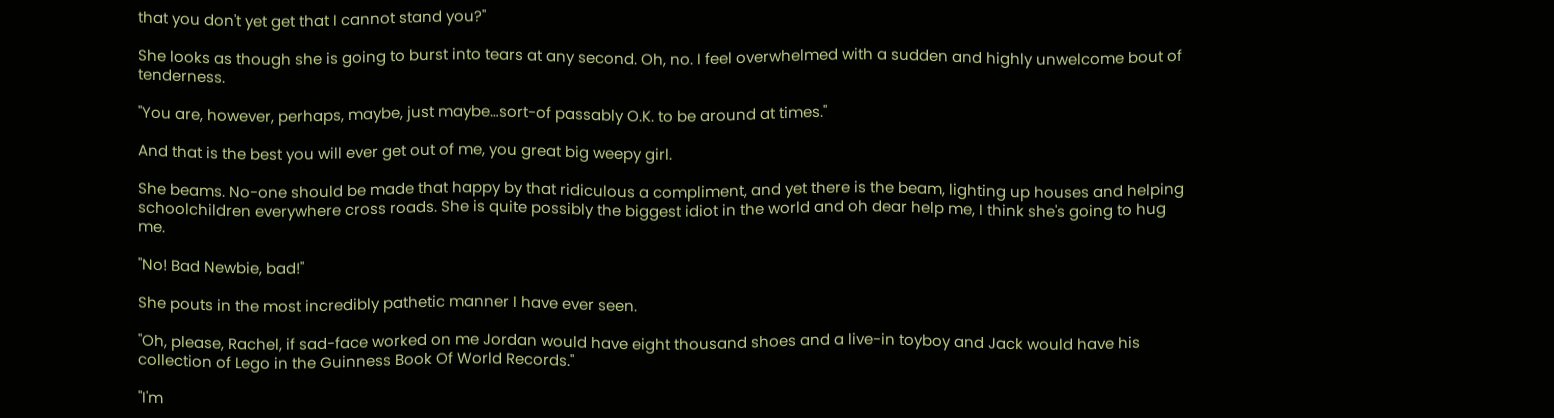that you don't yet get that I cannot stand you?"

She looks as though she is going to burst into tears at any second. Oh, no. I feel overwhelmed with a sudden and highly unwelcome bout of tenderness.

"You are, however, perhaps, maybe, just maybe…sort-of passably O.K. to be around at times."

And that is the best you will ever get out of me, you great big weepy girl.

She beams. No-one should be made that happy by that ridiculous a compliment, and yet there is the beam, lighting up houses and helping schoolchildren everywhere cross roads. She is quite possibly the biggest idiot in the world and oh dear help me, I think she's going to hug me.

"No! Bad Newbie, bad!"

She pouts in the most incredibly pathetic manner I have ever seen.

"Oh, please, Rachel, if sad-face worked on me Jordan would have eight thousand shoes and a live-in toyboy and Jack would have his collection of Lego in the Guinness Book Of World Records."

"I'm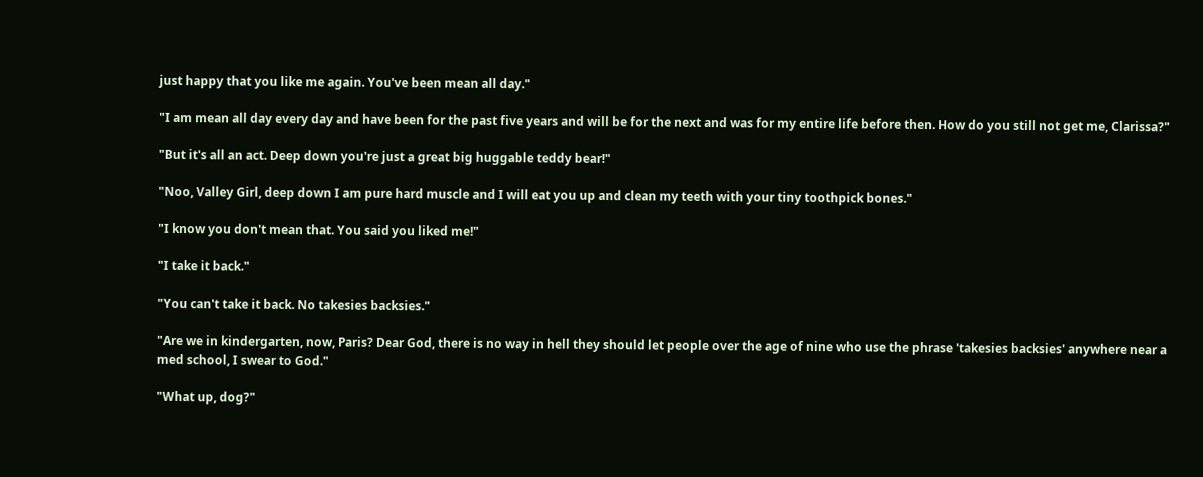just happy that you like me again. You've been mean all day."

"I am mean all day every day and have been for the past five years and will be for the next and was for my entire life before then. How do you still not get me, Clarissa?"

"But it's all an act. Deep down you're just a great big huggable teddy bear!"

"Noo, Valley Girl, deep down I am pure hard muscle and I will eat you up and clean my teeth with your tiny toothpick bones."

"I know you don't mean that. You said you liked me!"

"I take it back."

"You can't take it back. No takesies backsies."

"Are we in kindergarten, now, Paris? Dear God, there is no way in hell they should let people over the age of nine who use the phrase 'takesies backsies' anywhere near a med school, I swear to God."

"What up, dog?"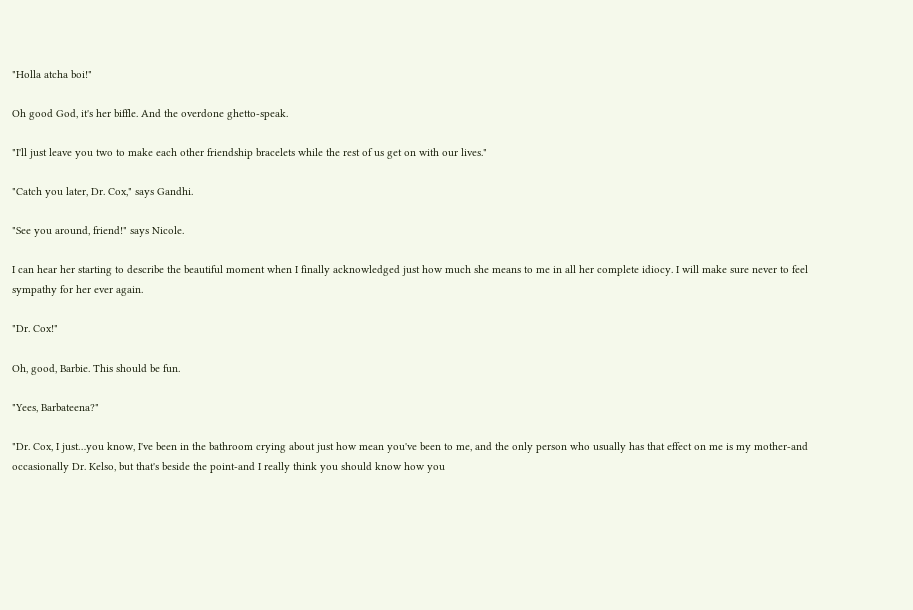"Holla atcha boi!"

Oh good God, it's her biffle. And the overdone ghetto-speak.

"I'll just leave you two to make each other friendship bracelets while the rest of us get on with our lives."

"Catch you later, Dr. Cox," says Gandhi.

"See you around, friend!" says Nicole.

I can hear her starting to describe the beautiful moment when I finally acknowledged just how much she means to me in all her complete idiocy. I will make sure never to feel sympathy for her ever again.

"Dr. Cox!"

Oh, good, Barbie. This should be fun.

"Yees, Barbateena?"

"Dr. Cox, I just…you know, I've been in the bathroom crying about just how mean you've been to me, and the only person who usually has that effect on me is my mother-and occasionally Dr. Kelso, but that's beside the point-and I really think you should know how you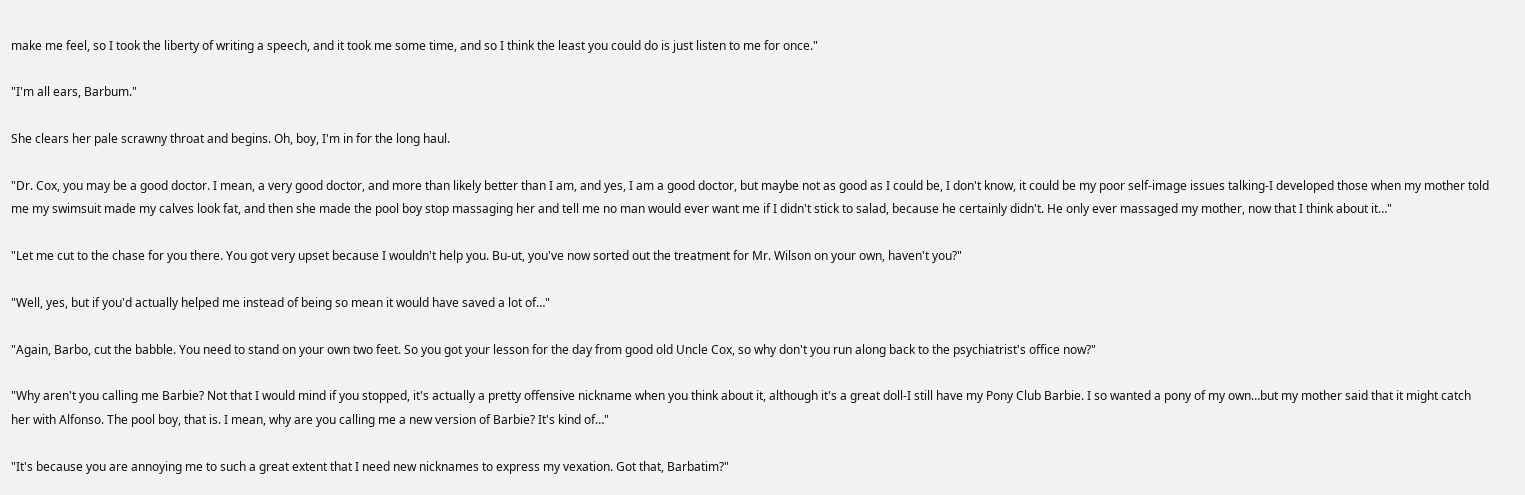make me feel, so I took the liberty of writing a speech, and it took me some time, and so I think the least you could do is just listen to me for once."

"I'm all ears, Barbum."

She clears her pale scrawny throat and begins. Oh, boy, I'm in for the long haul.

"Dr. Cox, you may be a good doctor. I mean, a very good doctor, and more than likely better than I am, and yes, I am a good doctor, but maybe not as good as I could be, I don't know, it could be my poor self-image issues talking-I developed those when my mother told me my swimsuit made my calves look fat, and then she made the pool boy stop massaging her and tell me no man would ever want me if I didn't stick to salad, because he certainly didn't. He only ever massaged my mother, now that I think about it…"

"Let me cut to the chase for you there. You got very upset because I wouldn't help you. Bu-ut, you've now sorted out the treatment for Mr. Wilson on your own, haven't you?"

"Well, yes, but if you'd actually helped me instead of being so mean it would have saved a lot of…"

"Again, Barbo, cut the babble. You need to stand on your own two feet. So you got your lesson for the day from good old Uncle Cox, so why don't you run along back to the psychiatrist's office now?"

"Why aren't you calling me Barbie? Not that I would mind if you stopped, it's actually a pretty offensive nickname when you think about it, although it's a great doll-I still have my Pony Club Barbie. I so wanted a pony of my own…but my mother said that it might catch her with Alfonso. The pool boy, that is. I mean, why are you calling me a new version of Barbie? It's kind of…"

"It's because you are annoying me to such a great extent that I need new nicknames to express my vexation. Got that, Barbatim?"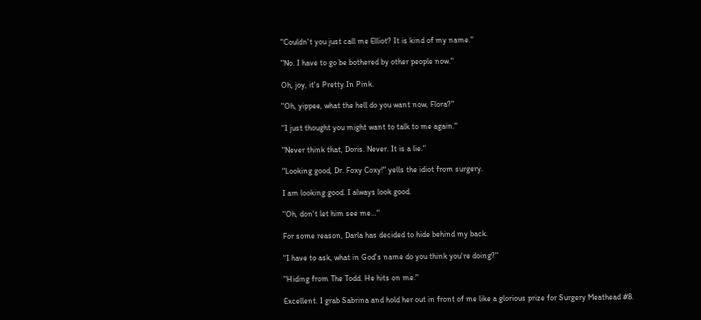"Couldn't you just call me Elliot? It is kind of my name."

"No. I have to go be bothered by other people now."

Oh, joy, it's Pretty In Pink.

"Oh, yippee, what the hell do you want now, Flora?"

"I just thought you might want to talk to me again."

"Never think that, Doris. Never. It is a lie."

"Looking good, Dr. Foxy Coxy!" yells the idiot from surgery.

I am looking good. I always look good.

"Oh, don't let him see me…"

For some reason, Darla has decided to hide behind my back.

"I have to ask, what in God's name do you think you're doing?"

"Hiding from The Todd. He hits on me."

Excellent. I grab Sabrina and hold her out in front of me like a glorious prize for Surgery Meathead #8.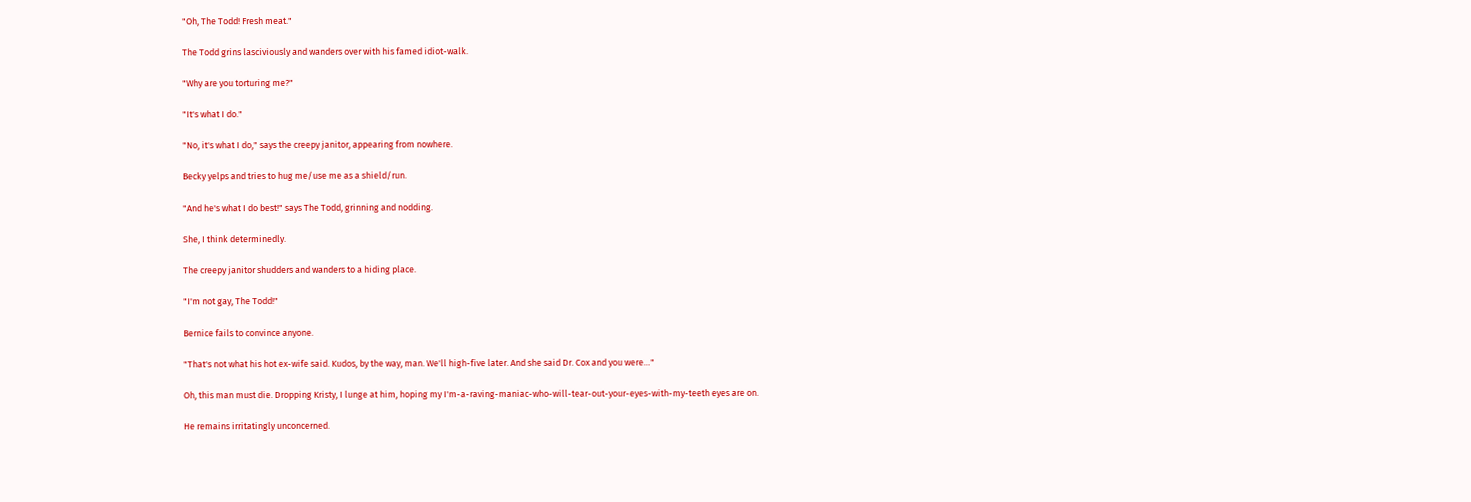"Oh, The Todd! Fresh meat."

The Todd grins lasciviously and wanders over with his famed idiot-walk.

"Why are you torturing me?"

"It's what I do."

"No, it's what I do," says the creepy janitor, appearing from nowhere.

Becky yelps and tries to hug me/use me as a shield/run.

"And he's what I do best!" says The Todd, grinning and nodding.

She, I think determinedly.

The creepy janitor shudders and wanders to a hiding place.

"I'm not gay, The Todd!"

Bernice fails to convince anyone.

"That's not what his hot ex-wife said. Kudos, by the way, man. We'll high-five later. And she said Dr. Cox and you were…"

Oh, this man must die. Dropping Kristy, I lunge at him, hoping my I'm-a-raving-maniac-who-will-tear-out-your-eyes-with-my-teeth eyes are on.

He remains irritatingly unconcerned.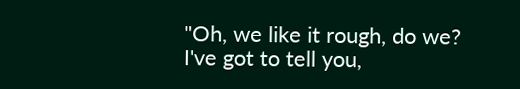"Oh, we like it rough, do we? I've got to tell you,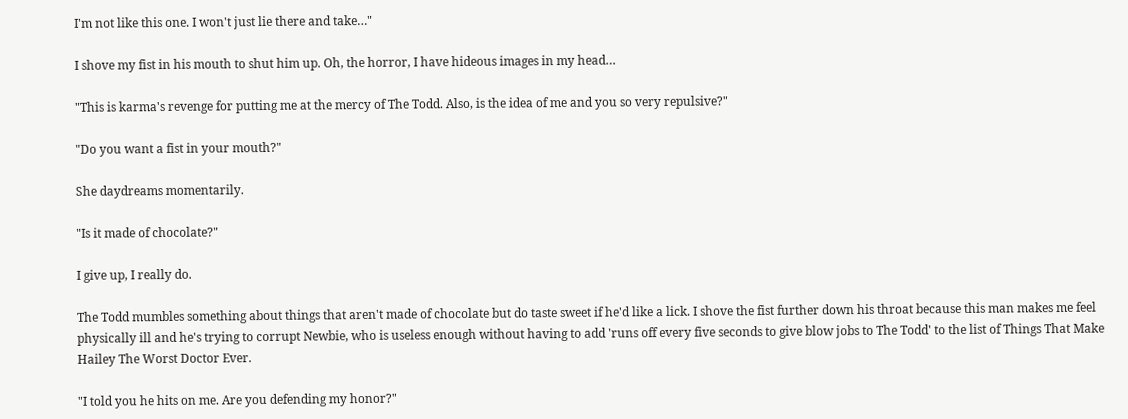I'm not like this one. I won't just lie there and take…"

I shove my fist in his mouth to shut him up. Oh, the horror, I have hideous images in my head…

"This is karma's revenge for putting me at the mercy of The Todd. Also, is the idea of me and you so very repulsive?"

"Do you want a fist in your mouth?"

She daydreams momentarily.

"Is it made of chocolate?"

I give up, I really do.

The Todd mumbles something about things that aren't made of chocolate but do taste sweet if he'd like a lick. I shove the fist further down his throat because this man makes me feel physically ill and he's trying to corrupt Newbie, who is useless enough without having to add 'runs off every five seconds to give blow jobs to The Todd' to the list of Things That Make Hailey The Worst Doctor Ever.

"I told you he hits on me. Are you defending my honor?"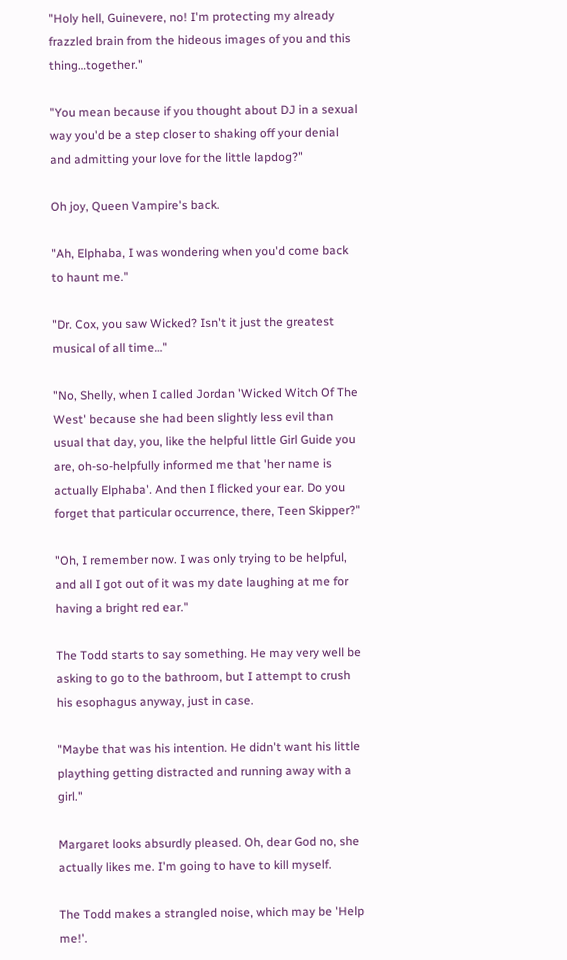"Holy hell, Guinevere, no! I'm protecting my already frazzled brain from the hideous images of you and this thing…together."

"You mean because if you thought about DJ in a sexual way you'd be a step closer to shaking off your denial and admitting your love for the little lapdog?"

Oh joy, Queen Vampire's back.

"Ah, Elphaba, I was wondering when you'd come back to haunt me."

"Dr. Cox, you saw Wicked? Isn't it just the greatest musical of all time…"

"No, Shelly, when I called Jordan 'Wicked Witch Of The West' because she had been slightly less evil than usual that day, you, like the helpful little Girl Guide you are, oh-so-helpfully informed me that 'her name is actually Elphaba'. And then I flicked your ear. Do you forget that particular occurrence, there, Teen Skipper?"

"Oh, I remember now. I was only trying to be helpful, and all I got out of it was my date laughing at me for having a bright red ear."

The Todd starts to say something. He may very well be asking to go to the bathroom, but I attempt to crush his esophagus anyway, just in case.

"Maybe that was his intention. He didn't want his little plaything getting distracted and running away with a girl."

Margaret looks absurdly pleased. Oh, dear God no, she actually likes me. I'm going to have to kill myself.

The Todd makes a strangled noise, which may be 'Help me!'.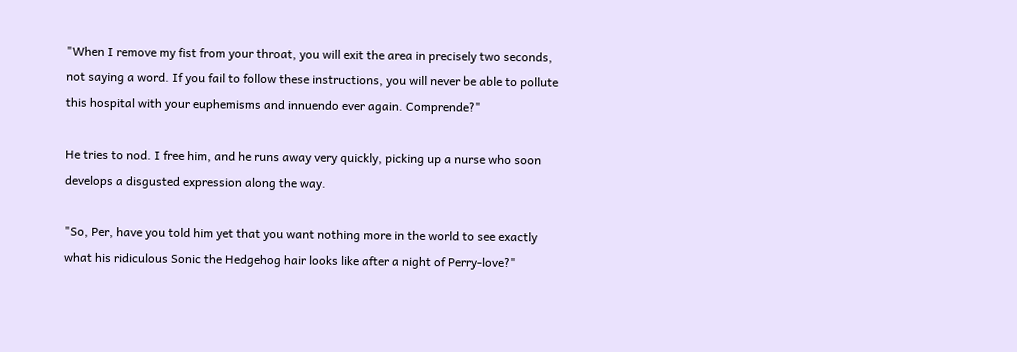"When I remove my fist from your throat, you will exit the area in precisely two seconds, not saying a word. If you fail to follow these instructions, you will never be able to pollute this hospital with your euphemisms and innuendo ever again. Comprende?"

He tries to nod. I free him, and he runs away very quickly, picking up a nurse who soon develops a disgusted expression along the way.

"So, Per, have you told him yet that you want nothing more in the world to see exactly what his ridiculous Sonic the Hedgehog hair looks like after a night of Perry-love?"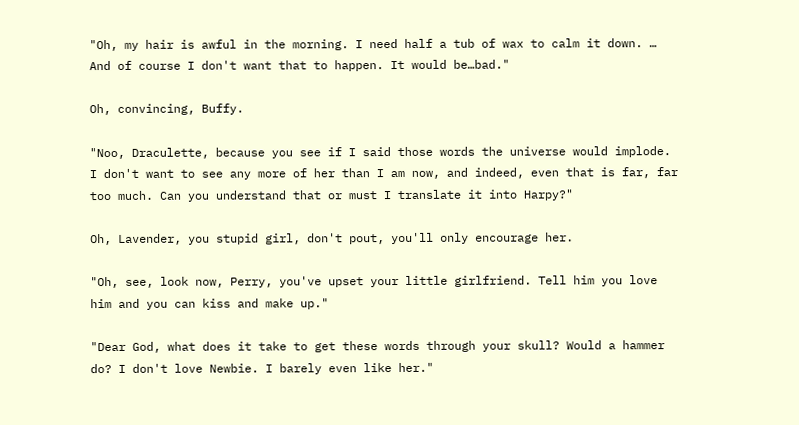"Oh, my hair is awful in the morning. I need half a tub of wax to calm it down. … And of course I don't want that to happen. It would be…bad."

Oh, convincing, Buffy.

"Noo, Draculette, because you see if I said those words the universe would implode. I don't want to see any more of her than I am now, and indeed, even that is far, far too much. Can you understand that or must I translate it into Harpy?"

Oh, Lavender, you stupid girl, don't pout, you'll only encourage her.

"Oh, see, look now, Perry, you've upset your little girlfriend. Tell him you love him and you can kiss and make up."

"Dear God, what does it take to get these words through your skull? Would a hammer do? I don't love Newbie. I barely even like her."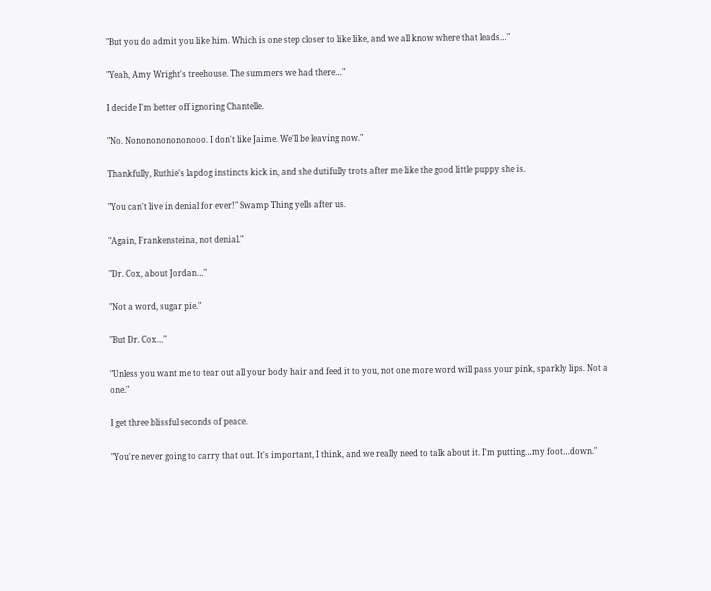"But you do admit you like him. Which is one step closer to like like, and we all know where that leads…"

"Yeah, Amy Wright's treehouse. The summers we had there…"

I decide I'm better off ignoring Chantelle.

"No. Nononononononooo. I don't like Jaime. We'll be leaving now."

Thankfully, Ruthie's lapdog instincts kick in, and she dutifully trots after me like the good little puppy she is.

"You can't live in denial for ever!" Swamp Thing yells after us.

"Again, Frankensteina, not denial."

"Dr. Cox, about Jordan…"

"Not a word, sugar pie."

"But Dr. Cox…"

"Unless you want me to tear out all your body hair and feed it to you, not one more word will pass your pink, sparkly lips. Not a one."

I get three blissful seconds of peace.

"You're never going to carry that out. It's important, I think, and we really need to talk about it. I'm putting…my foot…down."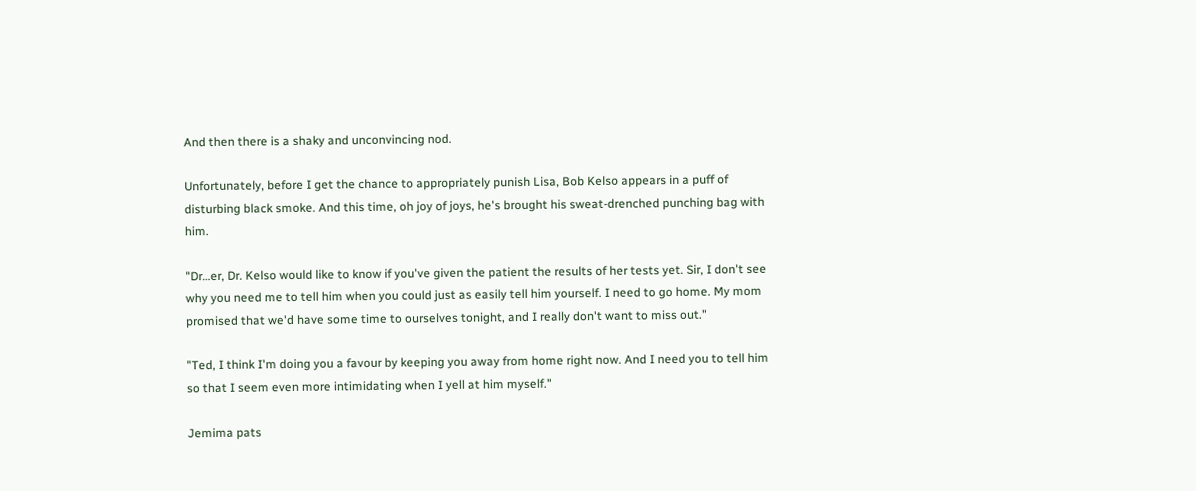And then there is a shaky and unconvincing nod.

Unfortunately, before I get the chance to appropriately punish Lisa, Bob Kelso appears in a puff of disturbing black smoke. And this time, oh joy of joys, he's brought his sweat-drenched punching bag with him.

"Dr…er, Dr. Kelso would like to know if you've given the patient the results of her tests yet. Sir, I don't see why you need me to tell him when you could just as easily tell him yourself. I need to go home. My mom promised that we'd have some time to ourselves tonight, and I really don't want to miss out."

"Ted, I think I'm doing you a favour by keeping you away from home right now. And I need you to tell him so that I seem even more intimidating when I yell at him myself."

Jemima pats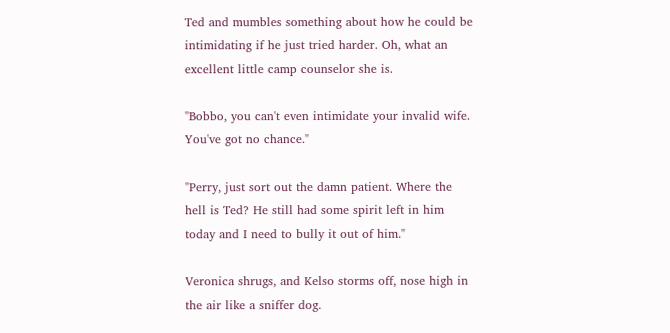Ted and mumbles something about how he could be intimidating if he just tried harder. Oh, what an excellent little camp counselor she is.

"Bobbo, you can't even intimidate your invalid wife. You've got no chance."

"Perry, just sort out the damn patient. Where the hell is Ted? He still had some spirit left in him today and I need to bully it out of him."

Veronica shrugs, and Kelso storms off, nose high in the air like a sniffer dog.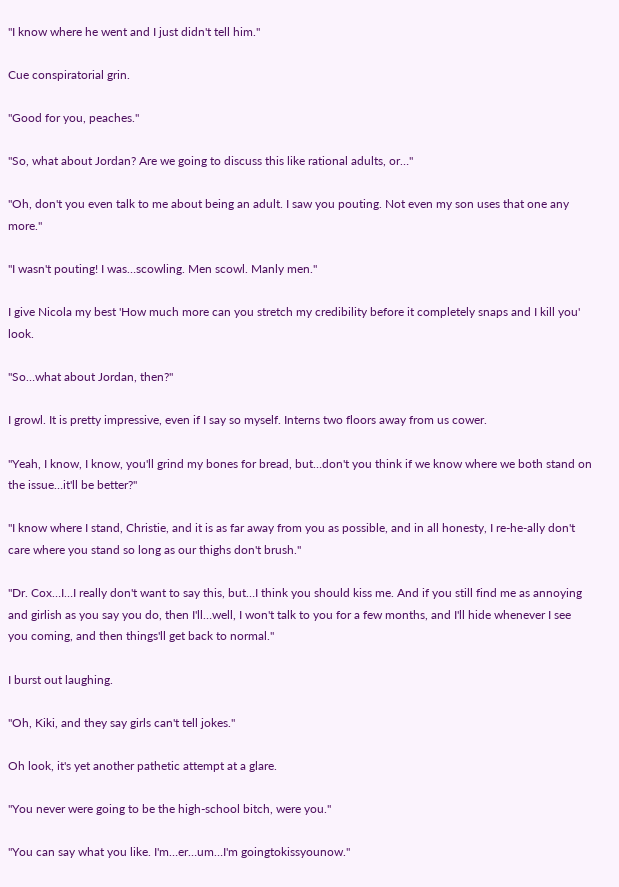"I know where he went and I just didn't tell him."

Cue conspiratorial grin.

"Good for you, peaches."

"So, what about Jordan? Are we going to discuss this like rational adults, or…"

"Oh, don't you even talk to me about being an adult. I saw you pouting. Not even my son uses that one any more."

"I wasn't pouting! I was…scowling. Men scowl. Manly men."

I give Nicola my best 'How much more can you stretch my credibility before it completely snaps and I kill you' look.

"So…what about Jordan, then?"

I growl. It is pretty impressive, even if I say so myself. Interns two floors away from us cower.

"Yeah, I know, I know, you'll grind my bones for bread, but…don't you think if we know where we both stand on the issue…it'll be better?"

"I know where I stand, Christie, and it is as far away from you as possible, and in all honesty, I re-he-ally don't care where you stand so long as our thighs don't brush."

"Dr. Cox…I…I really don't want to say this, but…I think you should kiss me. And if you still find me as annoying and girlish as you say you do, then I'll…well, I won't talk to you for a few months, and I'll hide whenever I see you coming, and then things'll get back to normal."

I burst out laughing.

"Oh, Kiki, and they say girls can't tell jokes."

Oh look, it's yet another pathetic attempt at a glare.

"You never were going to be the high-school bitch, were you."

"You can say what you like. I'm…er…um…I'm goingtokissyounow."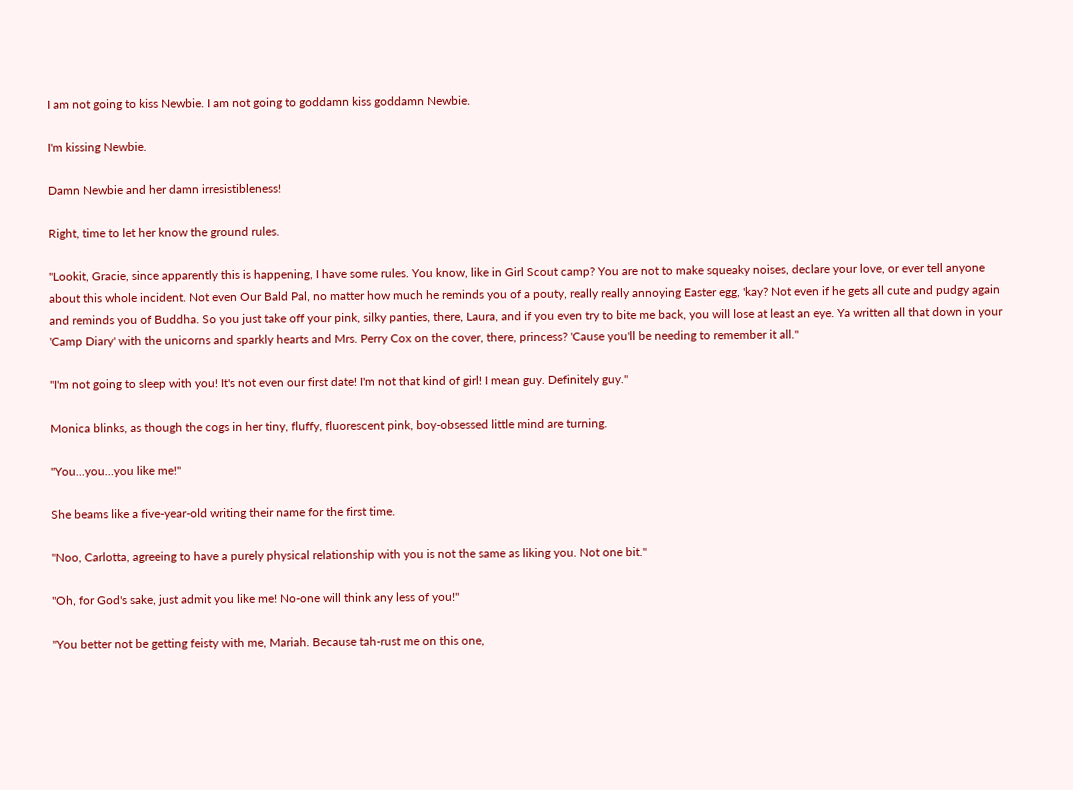I am not going to kiss Newbie. I am not going to goddamn kiss goddamn Newbie.

I'm kissing Newbie.

Damn Newbie and her damn irresistibleness!

Right, time to let her know the ground rules.

"Lookit, Gracie, since apparently this is happening, I have some rules. You know, like in Girl Scout camp? You are not to make squeaky noises, declare your love, or ever tell anyone about this whole incident. Not even Our Bald Pal, no matter how much he reminds you of a pouty, really really annoying Easter egg, 'kay? Not even if he gets all cute and pudgy again and reminds you of Buddha. So you just take off your pink, silky panties, there, Laura, and if you even try to bite me back, you will lose at least an eye. Ya written all that down in your 'Camp Diary' with the unicorns and sparkly hearts and Mrs. Perry Cox on the cover, there, princess? 'Cause you'll be needing to remember it all."

"I'm not going to sleep with you! It's not even our first date! I'm not that kind of girl! I mean guy. Definitely guy."

Monica blinks, as though the cogs in her tiny, fluffy, fluorescent pink, boy-obsessed little mind are turning.

"You…you…you like me!"

She beams like a five-year-old writing their name for the first time.

"Noo, Carlotta, agreeing to have a purely physical relationship with you is not the same as liking you. Not one bit."

"Oh, for God's sake, just admit you like me! No-one will think any less of you!"

"You better not be getting feisty with me, Mariah. Because tah-rust me on this one,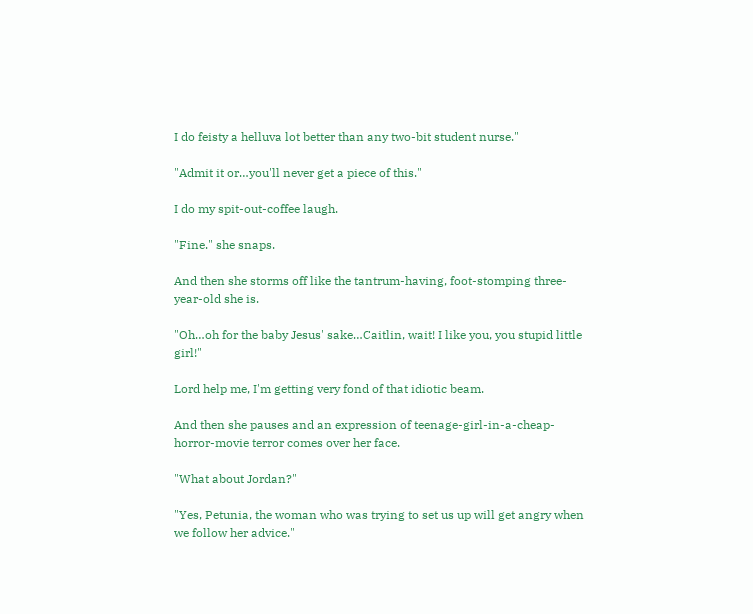I do feisty a helluva lot better than any two-bit student nurse."

"Admit it or…you'll never get a piece of this."

I do my spit-out-coffee laugh.

"Fine." she snaps.

And then she storms off like the tantrum-having, foot-stomping three-year-old she is.

"Oh…oh for the baby Jesus' sake…Caitlin, wait! I like you, you stupid little girl!"

Lord help me, I'm getting very fond of that idiotic beam.

And then she pauses and an expression of teenage-girl-in-a-cheap-horror-movie terror comes over her face.

"What about Jordan?"

"Yes, Petunia, the woman who was trying to set us up will get angry when we follow her advice."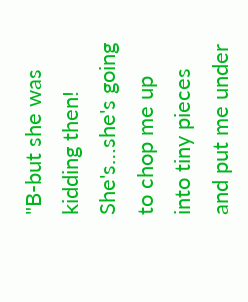"B-but she was kidding then! She's…she's going to chop me up into tiny pieces and put me under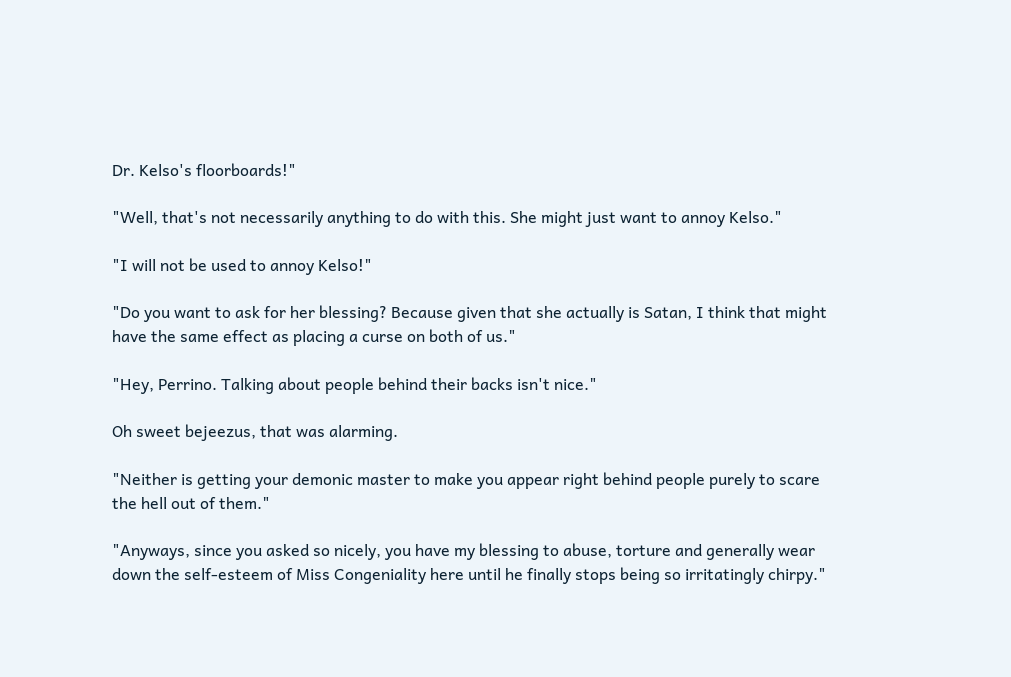Dr. Kelso's floorboards!"

"Well, that's not necessarily anything to do with this. She might just want to annoy Kelso."

"I will not be used to annoy Kelso!"

"Do you want to ask for her blessing? Because given that she actually is Satan, I think that might have the same effect as placing a curse on both of us."

"Hey, Perrino. Talking about people behind their backs isn't nice."

Oh sweet bejeezus, that was alarming.

"Neither is getting your demonic master to make you appear right behind people purely to scare the hell out of them."

"Anyways, since you asked so nicely, you have my blessing to abuse, torture and generally wear down the self-esteem of Miss Congeniality here until he finally stops being so irritatingly chirpy."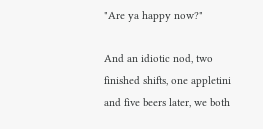"Are ya happy now?"

And an idiotic nod, two finished shifts, one appletini and five beers later, we both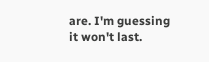are. I'm guessing it won't last.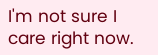I'm not sure I care right now.